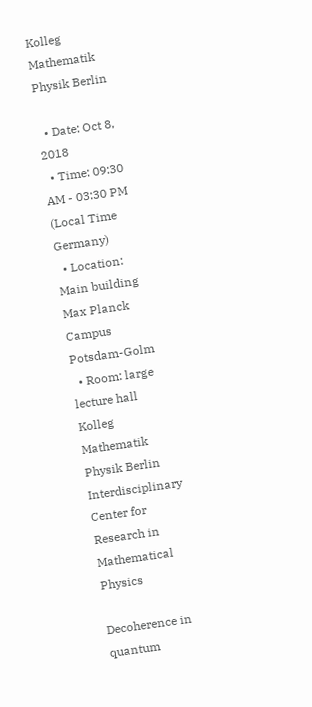Kolleg Mathematik Physik Berlin

  • Date: Oct 8, 2018
  • Time: 09:30 AM - 03:30 PM (Local Time Germany)
  • Location: Main building Max Planck Campus Potsdam-Golm
  • Room: large lecture hall
Kolleg Mathematik Physik Berlin
Interdisciplinary Center for Research in Mathematical Physics

Decoherence in quantum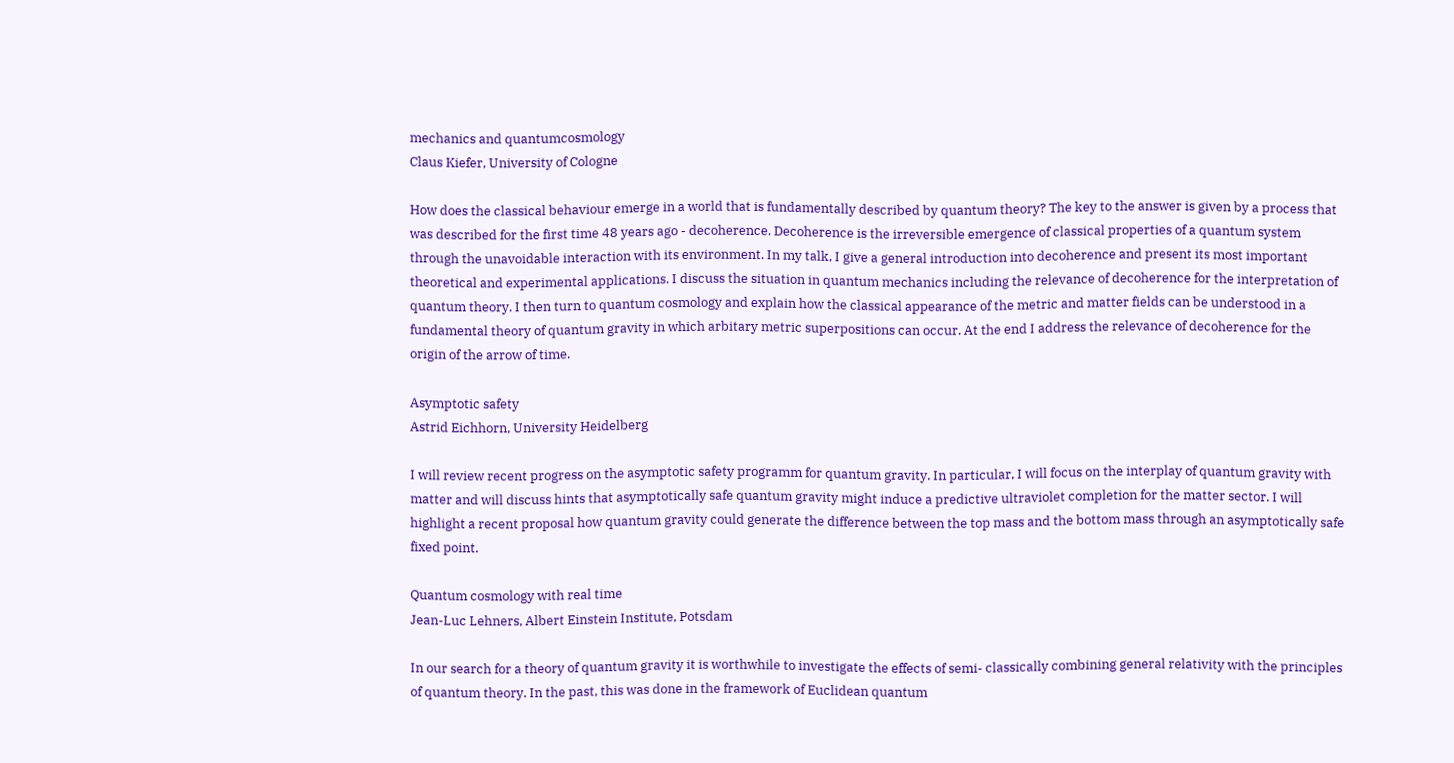mechanics and quantumcosmology
Claus Kiefer, University of Cologne

How does the classical behaviour emerge in a world that is fundamentally described by quantum theory? The key to the answer is given by a process that was described for the first time 48 years ago - decoherence. Decoherence is the irreversible emergence of classical properties of a quantum system through the unavoidable interaction with its environment. In my talk, I give a general introduction into decoherence and present its most important theoretical and experimental applications. I discuss the situation in quantum mechanics including the relevance of decoherence for the interpretation of quantum theory. I then turn to quantum cosmology and explain how the classical appearance of the metric and matter fields can be understood in a fundamental theory of quantum gravity in which arbitary metric superpositions can occur. At the end I address the relevance of decoherence for the origin of the arrow of time.

Asymptotic safety
Astrid Eichhorn, University Heidelberg

I will review recent progress on the asymptotic safety programm for quantum gravity. In particular, I will focus on the interplay of quantum gravity with matter and will discuss hints that asymptotically safe quantum gravity might induce a predictive ultraviolet completion for the matter sector. I will highlight a recent proposal how quantum gravity could generate the difference between the top mass and the bottom mass through an asymptotically safe fixed point.

Quantum cosmology with real time
Jean-Luc Lehners, Albert Einstein Institute, Potsdam

In our search for a theory of quantum gravity it is worthwhile to investigate the effects of semi- classically combining general relativity with the principles of quantum theory. In the past, this was done in the framework of Euclidean quantum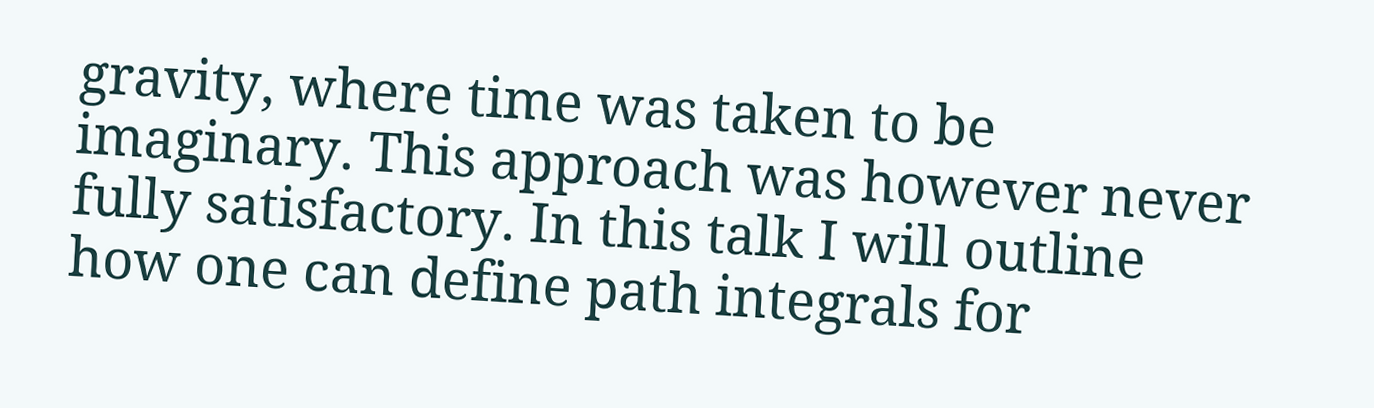gravity, where time was taken to be imaginary. This approach was however never fully satisfactory. In this talk I will outline how one can define path integrals for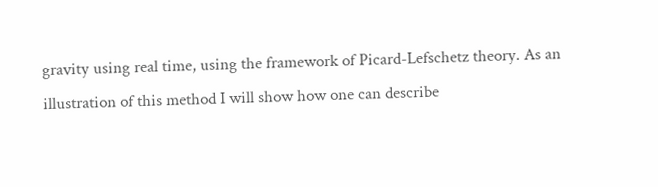gravity using real time, using the framework of Picard-Lefschetz theory. As an illustration of this method I will show how one can describe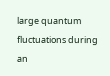large quantum fluctuations during an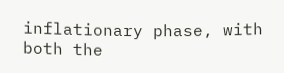inflationary phase, with both the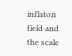inflaton field and the scale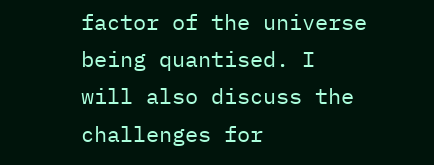factor of the universe being quantised. I will also discuss the challenges for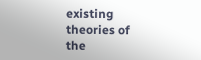existing theories of the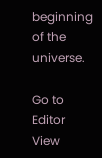beginning of the universe.

Go to Editor View